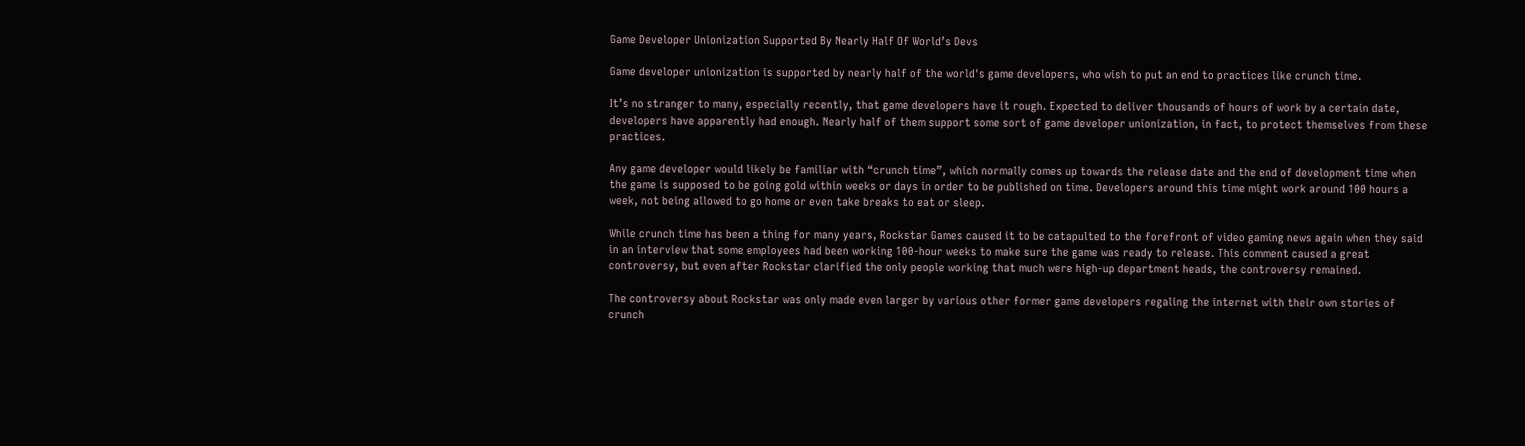Game Developer Unionization Supported By Nearly Half Of World’s Devs

Game developer unionization is supported by nearly half of the world's game developers, who wish to put an end to practices like crunch time.

It’s no stranger to many, especially recently, that game developers have it rough. Expected to deliver thousands of hours of work by a certain date, developers have apparently had enough. Nearly half of them support some sort of game developer unionization, in fact, to protect themselves from these practices.

Any game developer would likely be familiar with “crunch time”, which normally comes up towards the release date and the end of development time when the game is supposed to be going gold within weeks or days in order to be published on time. Developers around this time might work around 100 hours a week, not being allowed to go home or even take breaks to eat or sleep.

While crunch time has been a thing for many years, Rockstar Games caused it to be catapulted to the forefront of video gaming news again when they said in an interview that some employees had been working 100-hour weeks to make sure the game was ready to release. This comment caused a great controversy, but even after Rockstar clarified the only people working that much were high-up department heads, the controversy remained.

The controversy about Rockstar was only made even larger by various other former game developers regaling the internet with their own stories of crunch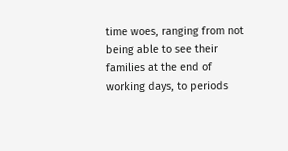time woes, ranging from not being able to see their families at the end of working days, to periods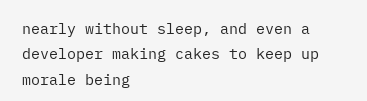nearly without sleep, and even a developer making cakes to keep up morale being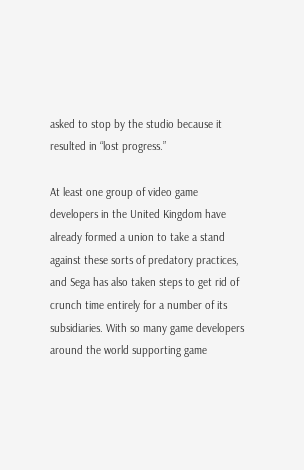asked to stop by the studio because it resulted in “lost progress.”

At least one group of video game developers in the United Kingdom have already formed a union to take a stand against these sorts of predatory practices, and Sega has also taken steps to get rid of crunch time entirely for a number of its subsidiaries. With so many game developers around the world supporting game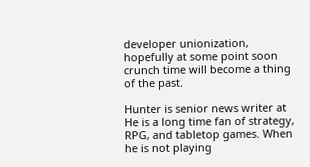developer unionization, hopefully at some point soon crunch time will become a thing of the past.

Hunter is senior news writer at He is a long time fan of strategy, RPG, and tabletop games. When he is not playing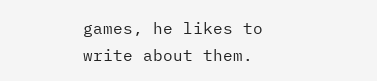games, he likes to write about them.